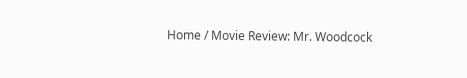Home / Movie Review: Mr. Woodcock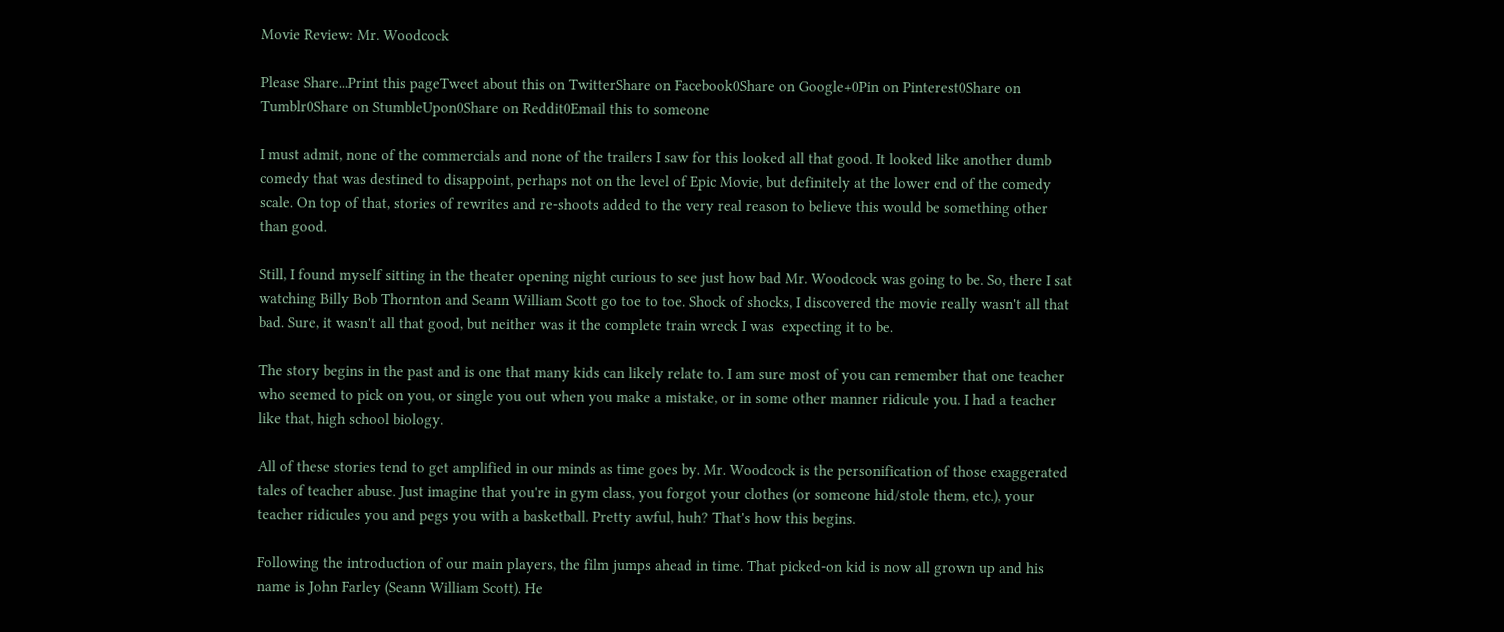Movie Review: Mr. Woodcock

Please Share...Print this pageTweet about this on TwitterShare on Facebook0Share on Google+0Pin on Pinterest0Share on Tumblr0Share on StumbleUpon0Share on Reddit0Email this to someone

I must admit, none of the commercials and none of the trailers I saw for this looked all that good. It looked like another dumb comedy that was destined to disappoint, perhaps not on the level of Epic Movie, but definitely at the lower end of the comedy scale. On top of that, stories of rewrites and re-shoots added to the very real reason to believe this would be something other than good.

Still, I found myself sitting in the theater opening night curious to see just how bad Mr. Woodcock was going to be. So, there I sat watching Billy Bob Thornton and Seann William Scott go toe to toe. Shock of shocks, I discovered the movie really wasn't all that bad. Sure, it wasn't all that good, but neither was it the complete train wreck I was  expecting it to be.

The story begins in the past and is one that many kids can likely relate to. I am sure most of you can remember that one teacher who seemed to pick on you, or single you out when you make a mistake, or in some other manner ridicule you. I had a teacher like that, high school biology.

All of these stories tend to get amplified in our minds as time goes by. Mr. Woodcock is the personification of those exaggerated tales of teacher abuse. Just imagine that you're in gym class, you forgot your clothes (or someone hid/stole them, etc.), your teacher ridicules you and pegs you with a basketball. Pretty awful, huh? That's how this begins.

Following the introduction of our main players, the film jumps ahead in time. That picked-on kid is now all grown up and his name is John Farley (Seann William Scott). He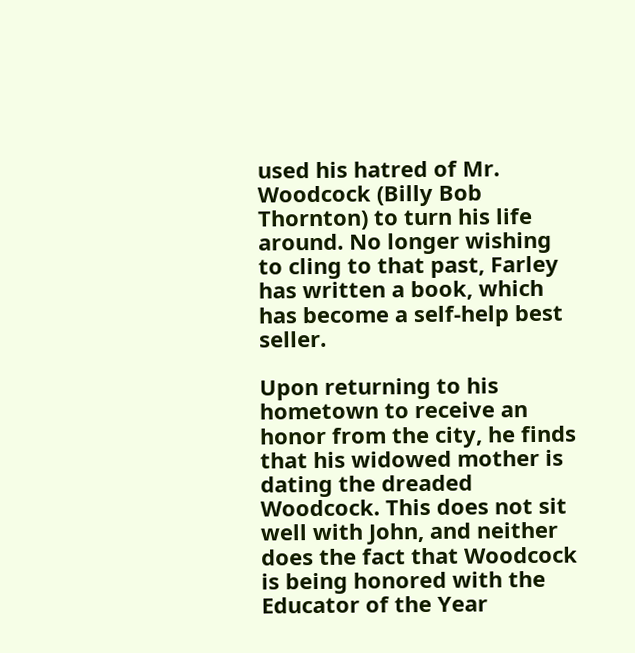used his hatred of Mr. Woodcock (Billy Bob Thornton) to turn his life around. No longer wishing to cling to that past, Farley has written a book, which has become a self-help best seller.

Upon returning to his hometown to receive an honor from the city, he finds that his widowed mother is dating the dreaded Woodcock. This does not sit well with John, and neither does the fact that Woodcock is being honored with the Educator of the Year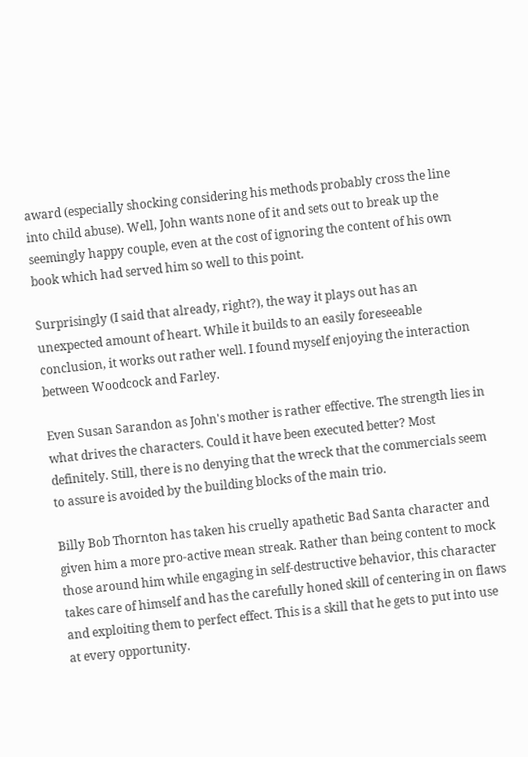award (especially shocking considering his methods probably cross the line into child abuse). Well, John wants none of it and sets out to break up the seemingly happy couple, even at the cost of ignoring the content of his own book which had served him so well to this point.

Surprisingly (I said that already, right?), the way it plays out has an unexpected amount of heart. While it builds to an easily foreseeable conclusion, it works out rather well. I found myself enjoying the interaction between Woodcock and Farley.

Even Susan Sarandon as John's mother is rather effective. The strength lies in what drives the characters. Could it have been executed better? Most definitely. Still, there is no denying that the wreck that the commercials seem to assure is avoided by the building blocks of the main trio.

Billy Bob Thornton has taken his cruelly apathetic Bad Santa character and given him a more pro-active mean streak. Rather than being content to mock those around him while engaging in self-destructive behavior, this character takes care of himself and has the carefully honed skill of centering in on flaws and exploiting them to perfect effect. This is a skill that he gets to put into use at every opportunity.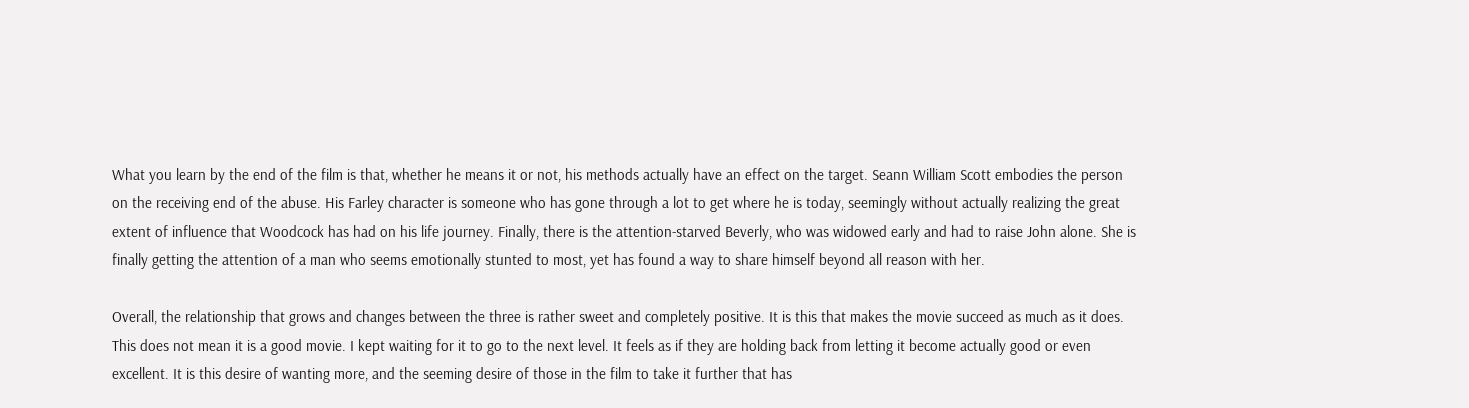What you learn by the end of the film is that, whether he means it or not, his methods actually have an effect on the target. Seann William Scott embodies the person on the receiving end of the abuse. His Farley character is someone who has gone through a lot to get where he is today, seemingly without actually realizing the great extent of influence that Woodcock has had on his life journey. Finally, there is the attention-starved Beverly, who was widowed early and had to raise John alone. She is finally getting the attention of a man who seems emotionally stunted to most, yet has found a way to share himself beyond all reason with her.

Overall, the relationship that grows and changes between the three is rather sweet and completely positive. It is this that makes the movie succeed as much as it does. This does not mean it is a good movie. I kept waiting for it to go to the next level. It feels as if they are holding back from letting it become actually good or even excellent. It is this desire of wanting more, and the seeming desire of those in the film to take it further that has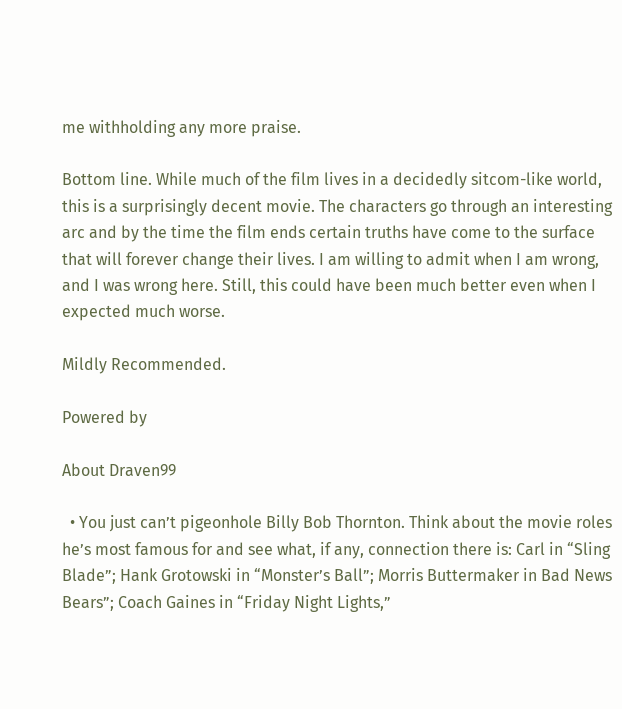me withholding any more praise.

Bottom line. While much of the film lives in a decidedly sitcom-like world, this is a surprisingly decent movie. The characters go through an interesting arc and by the time the film ends certain truths have come to the surface that will forever change their lives. I am willing to admit when I am wrong, and I was wrong here. Still, this could have been much better even when I expected much worse.

Mildly Recommended.

Powered by

About Draven99

  • You just can’t pigeonhole Billy Bob Thornton. Think about the movie roles he’s most famous for and see what, if any, connection there is: Carl in “Sling Blade”; Hank Grotowski in “Monster’s Ball”; Morris Buttermaker in Bad News Bears”; Coach Gaines in “Friday Night Lights,”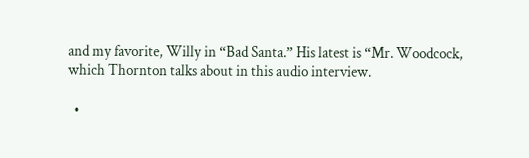and my favorite, Willy in “Bad Santa.” His latest is “Mr. Woodcock, which Thornton talks about in this audio interview.

  •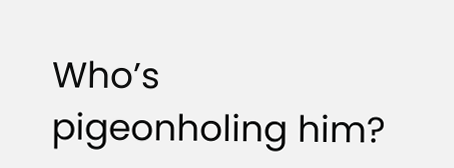Who’s pigeonholing him?